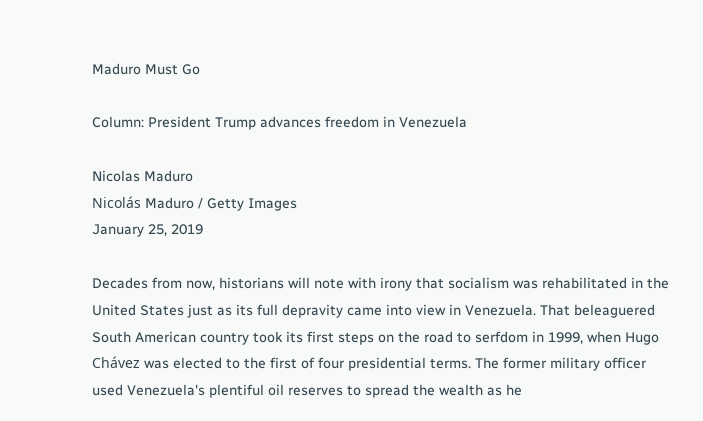Maduro Must Go

Column: President Trump advances freedom in Venezuela

Nicolas Maduro
Nicolás Maduro / Getty Images
January 25, 2019

Decades from now, historians will note with irony that socialism was rehabilitated in the United States just as its full depravity came into view in Venezuela. That beleaguered South American country took its first steps on the road to serfdom in 1999, when Hugo Chávez was elected to the first of four presidential terms. The former military officer used Venezuela's plentiful oil reserves to spread the wealth as he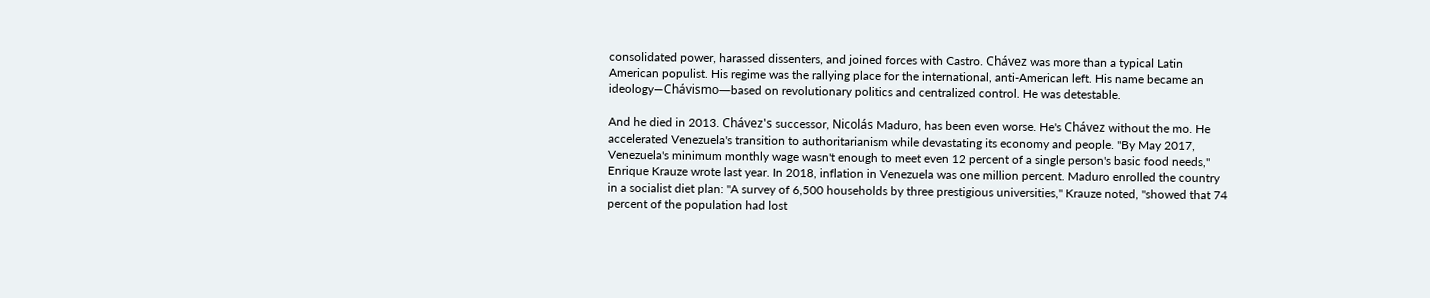consolidated power, harassed dissenters, and joined forces with Castro. Chávez was more than a typical Latin American populist. His regime was the rallying place for the international, anti-American left. His name became an ideology—Chávismo—based on revolutionary politics and centralized control. He was detestable.

And he died in 2013. Chávez's successor, Nicolás Maduro, has been even worse. He's Chávez without the mo. He accelerated Venezuela's transition to authoritarianism while devastating its economy and people. "By May 2017, Venezuela's minimum monthly wage wasn't enough to meet even 12 percent of a single person's basic food needs," Enrique Krauze wrote last year. In 2018, inflation in Venezuela was one million percent. Maduro enrolled the country in a socialist diet plan: "A survey of 6,500 households by three prestigious universities," Krauze noted, "showed that 74 percent of the population had lost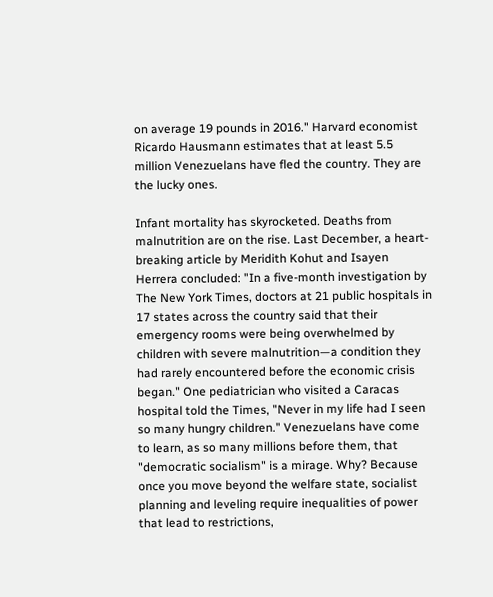on average 19 pounds in 2016." Harvard economist Ricardo Hausmann estimates that at least 5.5 million Venezuelans have fled the country. They are the lucky ones.

Infant mortality has skyrocketed. Deaths from malnutrition are on the rise. Last December, a heart-breaking article by Meridith Kohut and Isayen Herrera concluded: "In a five-month investigation by The New York Times, doctors at 21 public hospitals in 17 states across the country said that their emergency rooms were being overwhelmed by children with severe malnutrition—a condition they had rarely encountered before the economic crisis began." One pediatrician who visited a Caracas hospital told the Times, "Never in my life had I seen so many hungry children." Venezuelans have come to learn, as so many millions before them, that "democratic socialism" is a mirage. Why? Because once you move beyond the welfare state, socialist planning and leveling require inequalities of power that lead to restrictions,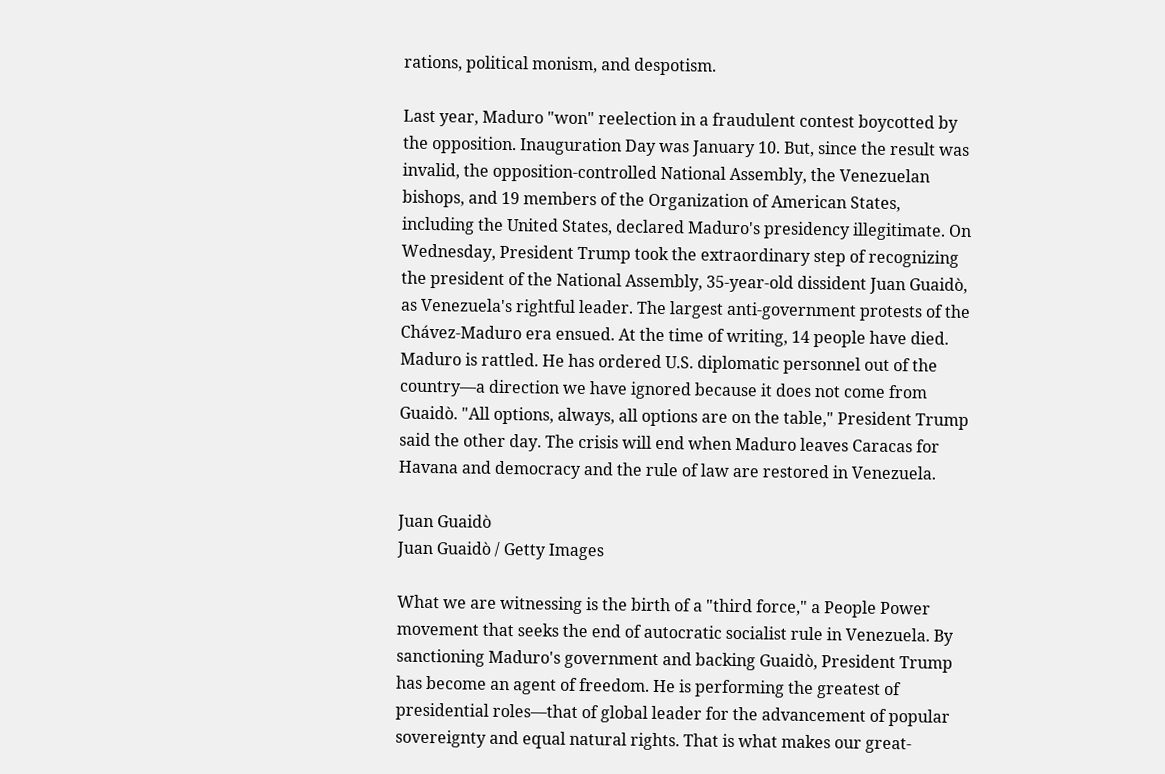rations, political monism, and despotism.

Last year, Maduro "won" reelection in a fraudulent contest boycotted by the opposition. Inauguration Day was January 10. But, since the result was invalid, the opposition-controlled National Assembly, the Venezuelan bishops, and 19 members of the Organization of American States, including the United States, declared Maduro's presidency illegitimate. On Wednesday, President Trump took the extraordinary step of recognizing the president of the National Assembly, 35-year-old dissident Juan Guaidò, as Venezuela's rightful leader. The largest anti-government protests of the Chávez-Maduro era ensued. At the time of writing, 14 people have died. Maduro is rattled. He has ordered U.S. diplomatic personnel out of the country—a direction we have ignored because it does not come from Guaidò. "All options, always, all options are on the table," President Trump said the other day. The crisis will end when Maduro leaves Caracas for Havana and democracy and the rule of law are restored in Venezuela.

Juan Guaidò
Juan Guaidò / Getty Images

What we are witnessing is the birth of a "third force," a People Power movement that seeks the end of autocratic socialist rule in Venezuela. By sanctioning Maduro's government and backing Guaidò, President Trump has become an agent of freedom. He is performing the greatest of presidential roles—that of global leader for the advancement of popular sovereignty and equal natural rights. That is what makes our great-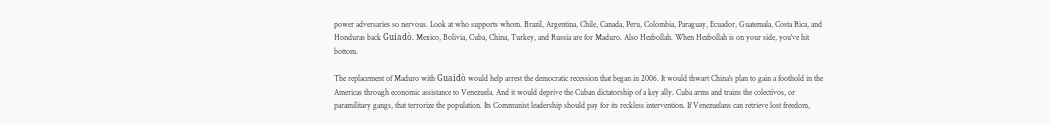power adversaries so nervous. Look at who supports whom. Brazil, Argentina, Chile, Canada, Peru, Colombia, Paraguay, Ecuador, Guatemala, Costa Rica, and Honduras back Guiadò. Mexico, Bolivia, Cuba, China, Turkey, and Russia are for Maduro. Also Hezbollah. When Hezbollah is on your side, you've hit bottom.

The replacement of Maduro with Guaidò would help arrest the democratic recession that began in 2006. It would thwart China's plan to gain a foothold in the Americas through economic assistance to Venezuela. And it would deprive the Cuban dictatorship of a key ally. Cuba arms and trains the colectivos, or paramilitary gangs, that terrorize the population. Its Communist leadership should pay for its reckless intervention. If Venezuelans can retrieve lost freedom,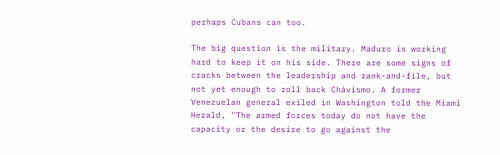perhaps Cubans can too.

The big question is the military. Maduro is working hard to keep it on his side. There are some signs of cracks between the leadership and rank-and-file, but not yet enough to roll back Chávismo. A former Venezuelan general exiled in Washington told the Miami Herald, "The armed forces today do not have the capacity or the desire to go against the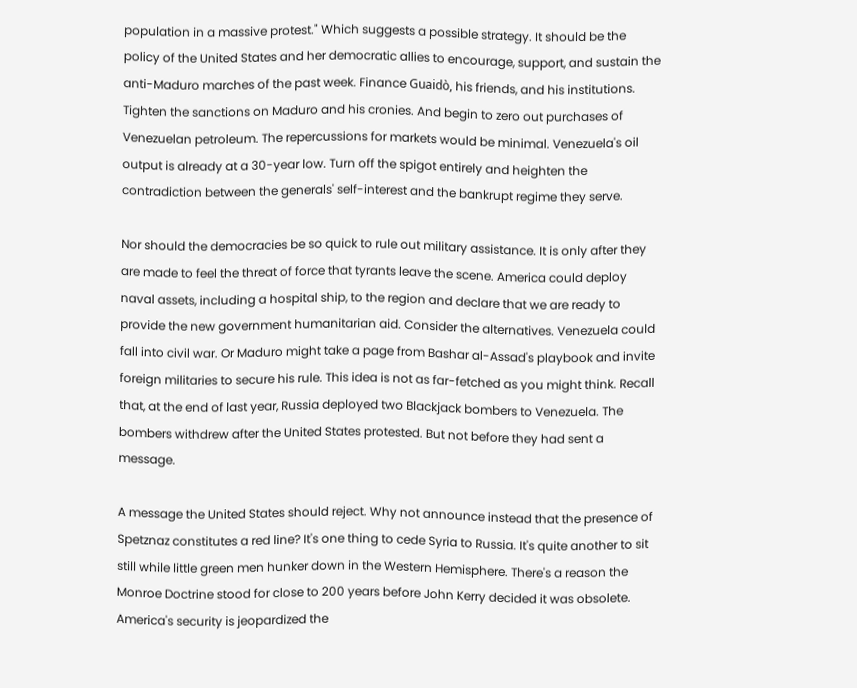population in a massive protest." Which suggests a possible strategy. It should be the policy of the United States and her democratic allies to encourage, support, and sustain the anti-Maduro marches of the past week. Finance Guaidò, his friends, and his institutions. Tighten the sanctions on Maduro and his cronies. And begin to zero out purchases of Venezuelan petroleum. The repercussions for markets would be minimal. Venezuela's oil output is already at a 30-year low. Turn off the spigot entirely and heighten the contradiction between the generals' self-interest and the bankrupt regime they serve.

Nor should the democracies be so quick to rule out military assistance. It is only after they are made to feel the threat of force that tyrants leave the scene. America could deploy naval assets, including a hospital ship, to the region and declare that we are ready to provide the new government humanitarian aid. Consider the alternatives. Venezuela could fall into civil war. Or Maduro might take a page from Bashar al-Assad's playbook and invite foreign militaries to secure his rule. This idea is not as far-fetched as you might think. Recall that, at the end of last year, Russia deployed two Blackjack bombers to Venezuela. The bombers withdrew after the United States protested. But not before they had sent a message.

A message the United States should reject. Why not announce instead that the presence of Spetznaz constitutes a red line? It's one thing to cede Syria to Russia. It's quite another to sit still while little green men hunker down in the Western Hemisphere. There's a reason the Monroe Doctrine stood for close to 200 years before John Kerry decided it was obsolete. America's security is jeopardized the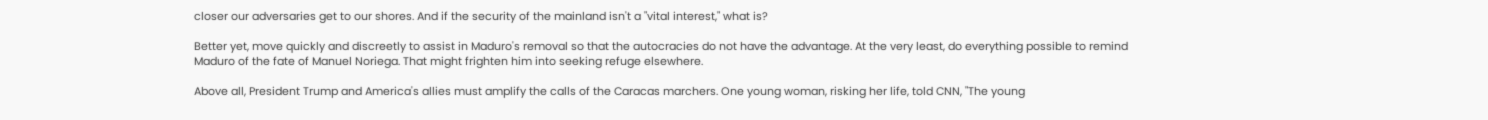closer our adversaries get to our shores. And if the security of the mainland isn't a "vital interest," what is?

Better yet, move quickly and discreetly to assist in Maduro's removal so that the autocracies do not have the advantage. At the very least, do everything possible to remind Maduro of the fate of Manuel Noriega. That might frighten him into seeking refuge elsewhere.

Above all, President Trump and America's allies must amplify the calls of the Caracas marchers. One young woman, risking her life, told CNN, "The young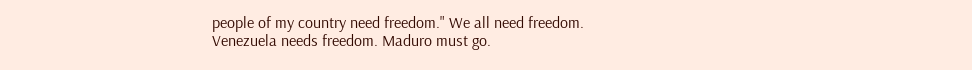people of my country need freedom." We all need freedom. Venezuela needs freedom. Maduro must go.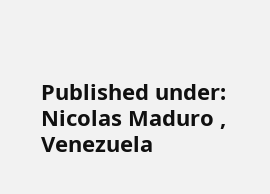Published under: Nicolas Maduro , Venezuela